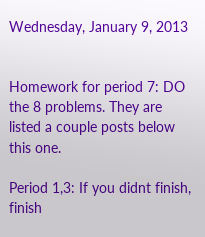Wednesday, January 9, 2013


Homework for period 7: DO the 8 problems. They are listed a couple posts below this one.

Period 1,3: If you didnt finish, finish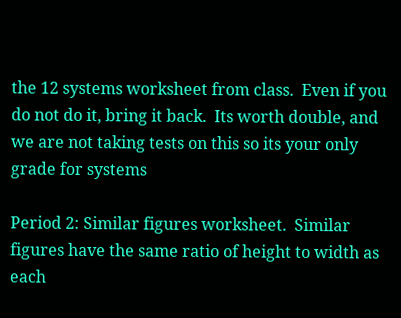the 12 systems worksheet from class.  Even if you do not do it, bring it back.  Its worth double, and we are not taking tests on this so its your only grade for systems

Period 2: Similar figures worksheet.  Similar figures have the same ratio of height to width as each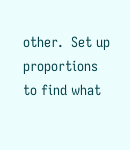other.  Set up proportions to find what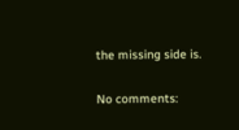the missing side is.

No comments: